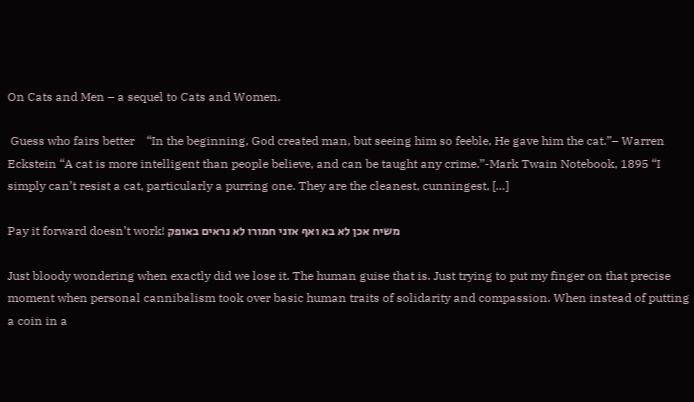On Cats and Men – a sequel to Cats and Women.

 Guess who fairs better    “In the beginning, God created man, but seeing him so feeble, He gave him the cat.”– Warren Eckstein “A cat is more intelligent than people believe, and can be taught any crime.”-Mark Twain Notebook, 1895 “I simply can’t resist a cat, particularly a purring one. They are the cleanest, cunningest, […]

Pay it forward doesn’t work! משיח אכן לא בא ואף אזני חמורו לא נראים באופק

Just bloody wondering when exactly did we lose it. The human guise that is. Just trying to put my finger on that precise moment when personal cannibalism took over basic human traits of solidarity and compassion. When instead of putting a coin in a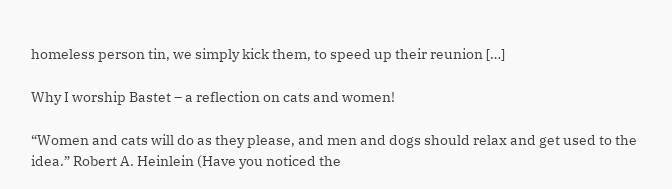homeless person tin, we simply kick them, to speed up their reunion […]

Why I worship Bastet – a reflection on cats and women!

“Women and cats will do as they please, and men and dogs should relax and get used to the idea.” Robert A. Heinlein (Have you noticed the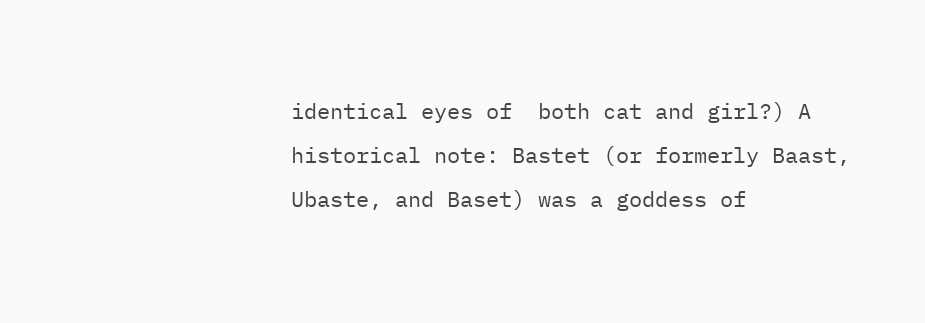identical eyes of  both cat and girl?) A historical note: Bastet (or formerly Baast, Ubaste, and Baset) was a goddess of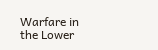Warfare in the Lower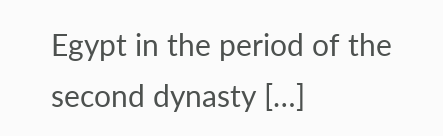Egypt in the period of the second dynasty […]